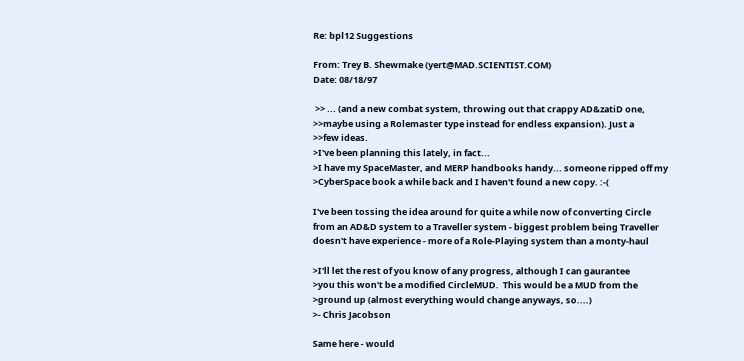Re: bpl12 Suggestions

From: Trey B. Shewmake (yert@MAD.SCIENTIST.COM)
Date: 08/18/97

 >> ... (and a new combat system, throwing out that crappy AD&zatiD one,
>>maybe using a Rolemaster type instead for endless expansion). Just a
>>few ideas.
>I've been planning this lately, in fact...
>I have my SpaceMaster, and MERP handbooks handy... someone ripped off my
>CyberSpace book a while back and I haven't found a new copy. :-(

I've been tossing the idea around for quite a while now of converting Circle
from an AD&D system to a Traveller system - biggest problem being Traveller
doesn't have experience - more of a Role-Playing system than a monty-haul

>I'll let the rest of you know of any progress, although I can gaurantee
>you this won't be a modified CircleMUD.  This would be a MUD from the
>ground up (almost everything would change anyways, so....)
>- Chris Jacobson

Same here - would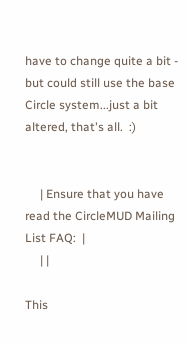have to change quite a bit - but could still use the base
Circle system...just a bit altered, that's all.  :)


     | Ensure that you have read the CircleMUD Mailing List FAQ:  |
     | |

This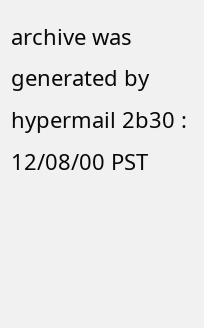archive was generated by hypermail 2b30 : 12/08/00 PST